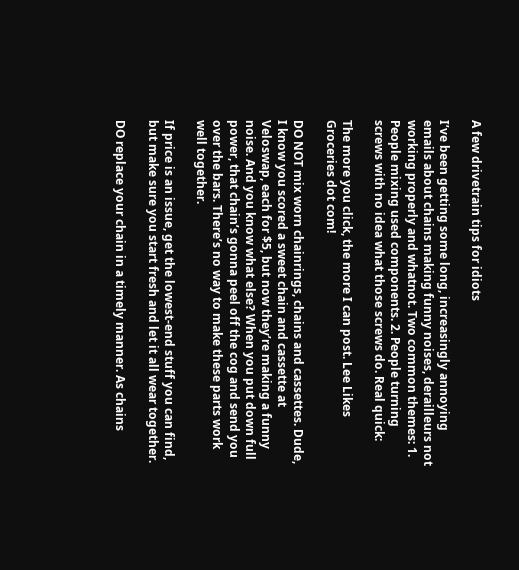A few drivetrain tips for idiots

I’ve been getting some long, increasingly annoying emails about chains making funny noises, derailleurs not working properly and whatnot. Two common themes: 1. People mixing used components. 2. People turning screws with no idea what those screws do. Real quick:

The more you click, the more I can post. Lee Likes Groceries dot com!

DO NOT mix worn chainrings, chains and cassettes. Dude, I know you scored a sweet chain and cassette at Veloswap, each for $5, but now they’re making a funny noise. And you know what else? When you put down full power, that chain’s gonna peel off the cog and send you over the bars. There’s no way to make these parts work well together.

If price is an issue, get the lowest-end stuff you can find, but make sure you start fresh and let it all wear together.

DO replace your chain in a timely manner. As chains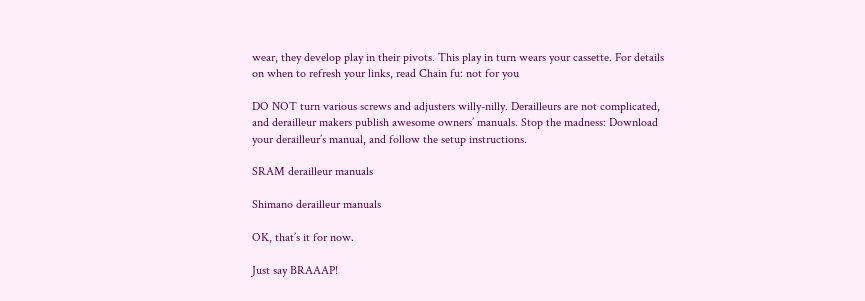wear, they develop play in their pivots. This play in turn wears your cassette. For details on when to refresh your links, read Chain fu: not for you

DO NOT turn various screws and adjusters willy-nilly. Derailleurs are not complicated, and derailleur makers publish awesome owners’ manuals. Stop the madness: Download your derailleur’s manual, and follow the setup instructions.

SRAM derailleur manuals

Shimano derailleur manuals

OK, that’s it for now.

Just say BRAAAP!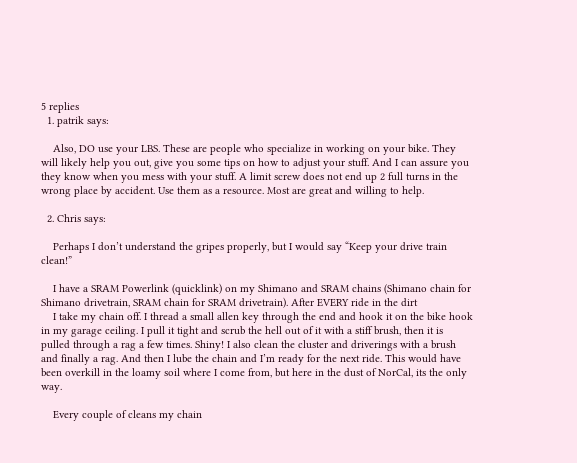5 replies
  1. patrik says:

    Also, DO use your LBS. These are people who specialize in working on your bike. They will likely help you out, give you some tips on how to adjust your stuff. And I can assure you they know when you mess with your stuff. A limit screw does not end up 2 full turns in the wrong place by accident. Use them as a resource. Most are great and willing to help.

  2. Chris says:

    Perhaps I don’t understand the gripes properly, but I would say “Keep your drive train clean!”

    I have a SRAM Powerlink (quicklink) on my Shimano and SRAM chains (Shimano chain for Shimano drivetrain, SRAM chain for SRAM drivetrain). After EVERY ride in the dirt
    I take my chain off. I thread a small allen key through the end and hook it on the bike hook in my garage ceiling. I pull it tight and scrub the hell out of it with a stiff brush, then it is pulled through a rag a few times. Shiny! I also clean the cluster and driverings with a brush and finally a rag. And then I lube the chain and I’m ready for the next ride. This would have been overkill in the loamy soil where I come from, but here in the dust of NorCal, its the only way.

    Every couple of cleans my chain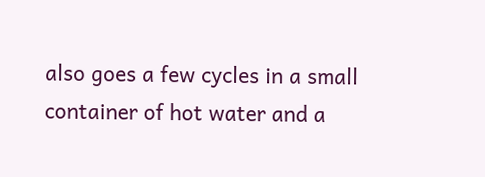also goes a few cycles in a small container of hot water and a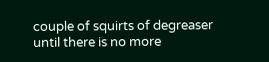couple of squirts of degreaser until there is no more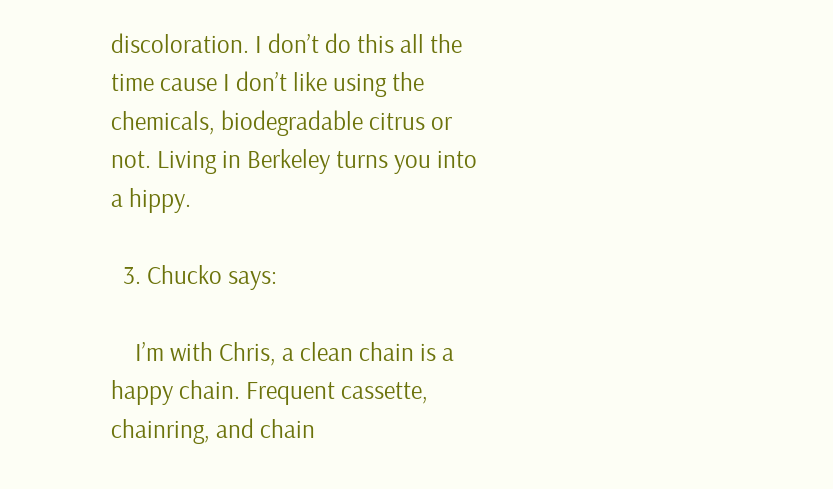discoloration. I don’t do this all the time cause I don’t like using the chemicals, biodegradable citrus or not. Living in Berkeley turns you into a hippy.

  3. Chucko says:

    I’m with Chris, a clean chain is a happy chain. Frequent cassette, chainring, and chain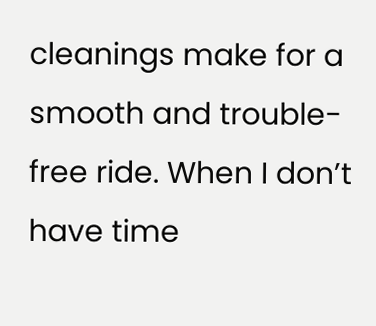cleanings make for a smooth and trouble-free ride. When I don’t have time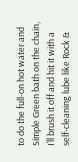to do the full-on hot water and Simple Green bath on the chain, I’ll brush it off and hit it with a self-cleaning lube like Rock &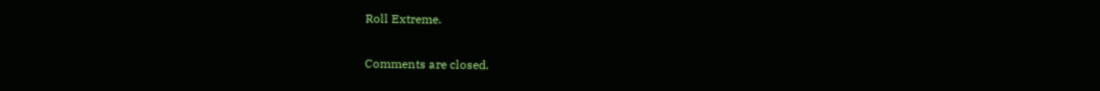Roll Extreme.

Comments are closed.